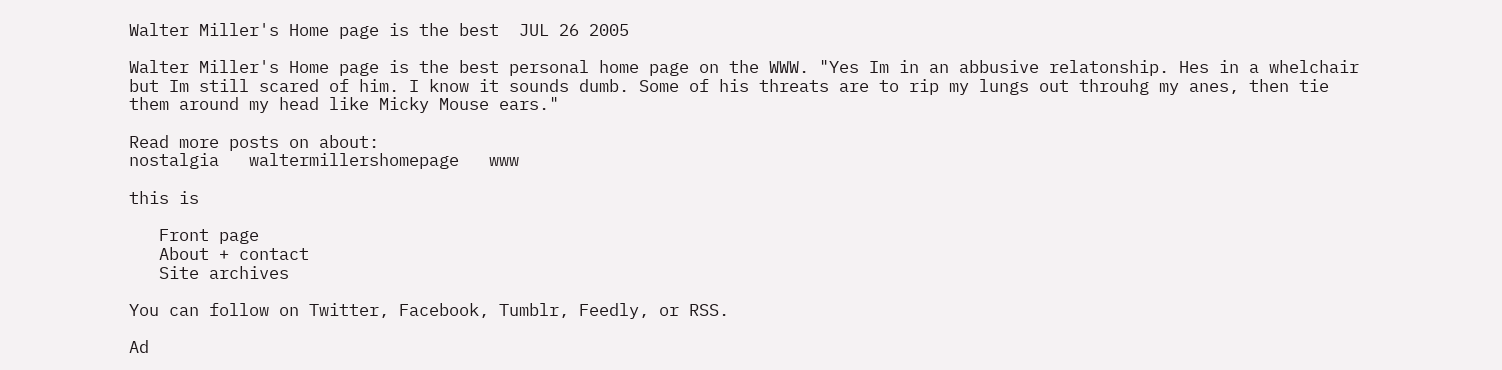Walter Miller's Home page is the best  JUL 26 2005

Walter Miller's Home page is the best personal home page on the WWW. "Yes Im in an abbusive relatonship. Hes in a whelchair but Im still scared of him. I know it sounds dumb. Some of his threats are to rip my lungs out throuhg my anes, then tie them around my head like Micky Mouse ears."

Read more posts on about:
nostalgia   waltermillershomepage   www

this is

   Front page
   About + contact
   Site archives

You can follow on Twitter, Facebook, Tumblr, Feedly, or RSS.

Ad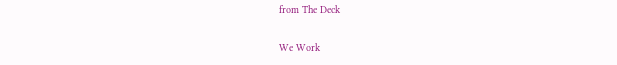from The Deck

We Work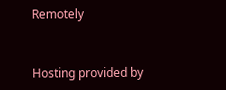Remotely


Hosting provided by